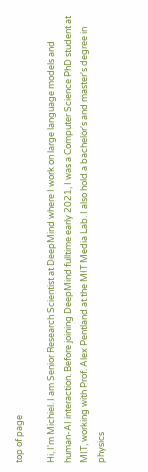top of page

Hi, I'm Michiel. I am Senior Research Scientist at DeepMind where I work on large language models and human-AI interaction. Before joining DeepMind fulltime early 2021, I was a Computer Science PhD student at MIT, working with Prof. Alex Pentland at the MIT Media Lab. I also hold a bachelor's and master's degree in physics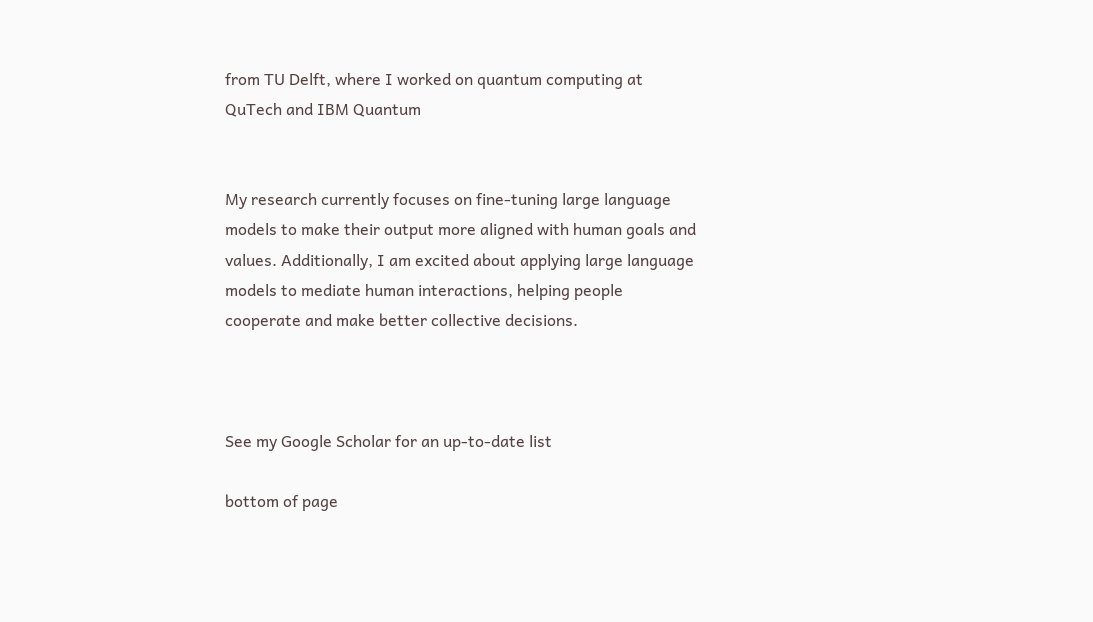from TU Delft, where I worked on quantum computing at QuTech and IBM Quantum


My research currently focuses on fine-tuning large language models to make their output more aligned with human goals and values. Additionally, I am excited about applying large language models to mediate human interactions, helping people cooperate and make better collective decisions.



See my Google Scholar for an up-to-date list

bottom of page